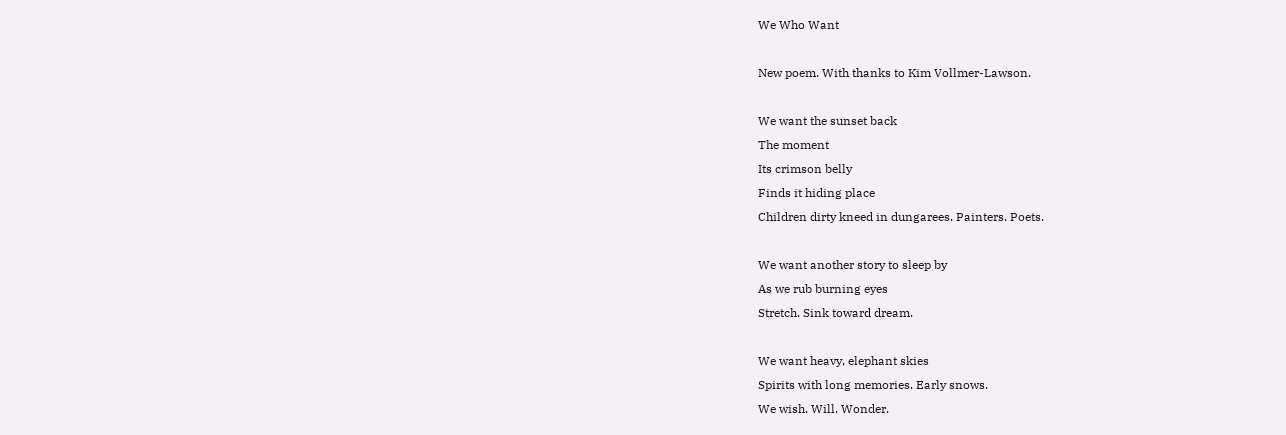We Who Want

New poem. With thanks to Kim Vollmer-Lawson.

We want the sunset back
The moment
Its crimson belly
Finds it hiding place
Children dirty kneed in dungarees. Painters. Poets.

We want another story to sleep by
As we rub burning eyes
Stretch. Sink toward dream.

We want heavy, elephant skies
Spirits with long memories. Early snows.
We wish. Will. Wonder.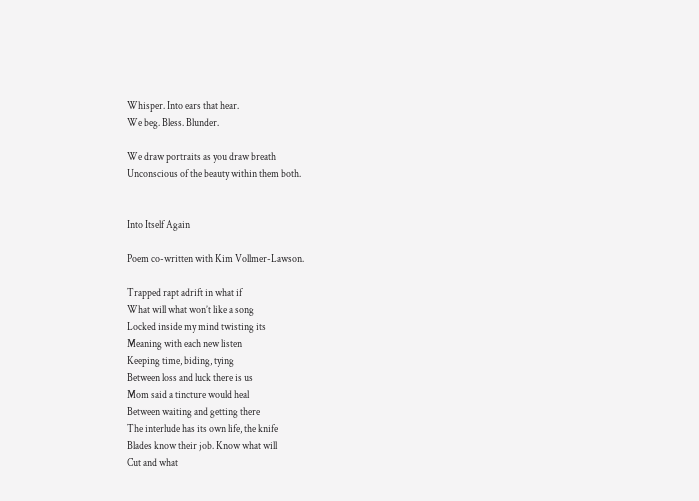Whisper. Into ears that hear.
We beg. Bless. Blunder.

We draw portraits as you draw breath
Unconscious of the beauty within them both.


Into Itself Again

Poem co-written with Kim Vollmer-Lawson.

Trapped rapt adrift in what if
What will what won’t like a song
Locked inside my mind twisting its
Meaning with each new listen
Keeping time, biding, tying
Between loss and luck there is us
Mom said a tincture would heal
Between waiting and getting there
The interlude has its own life, the knife
Blades know their job. Know what will
Cut and what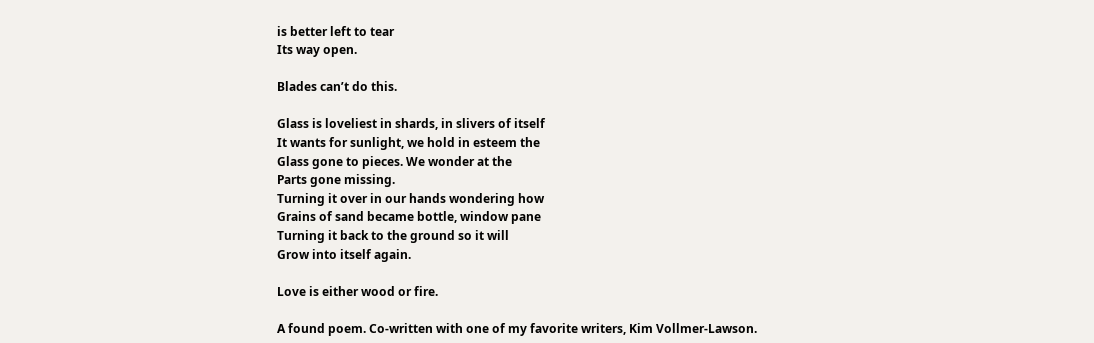is better left to tear
Its way open.

Blades can’t do this.

Glass is loveliest in shards, in slivers of itself
It wants for sunlight, we hold in esteem the
Glass gone to pieces. We wonder at the
Parts gone missing.
Turning it over in our hands wondering how
Grains of sand became bottle, window pane
Turning it back to the ground so it will
Grow into itself again.

Love is either wood or fire.

A found poem. Co-written with one of my favorite writers, Kim Vollmer-Lawson.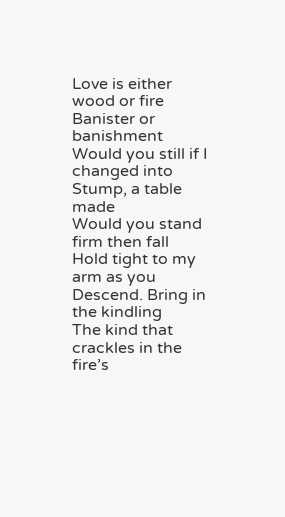Love is either wood or fire
Banister or banishment
Would you still if I changed into
Stump, a table made
Would you stand firm then fall
Hold tight to my arm as you
Descend. Bring in the kindling
The kind that crackles in the fire’s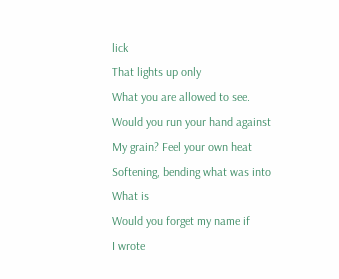lick
That lights up only
What you are allowed to see.
Would you run your hand against
My grain? Feel your own heat
Softening, bending what was into
What is
Would you forget my name if
I wrote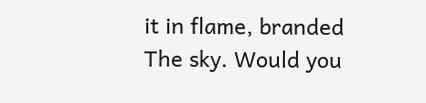it in flame, branded
The sky. Would you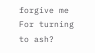forgive me
For turning to ash?